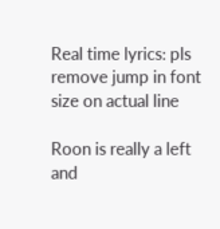Real time lyrics: pls remove jump in font size on actual line

Roon is really a left and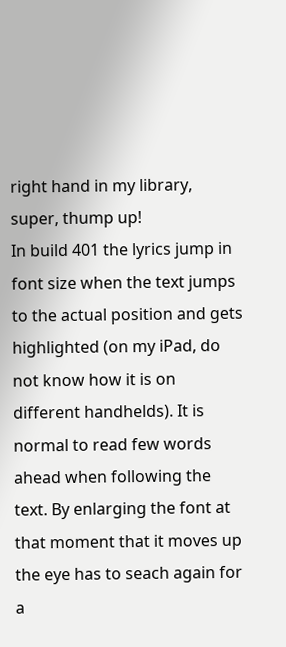right hand in my library, super, thump up!
In build 401 the lyrics jump in font size when the text jumps to the actual position and gets highlighted (on my iPad, do not know how it is on different handhelds). It is normal to read few words ahead when following the text. By enlarging the font at that moment that it moves up the eye has to seach again for a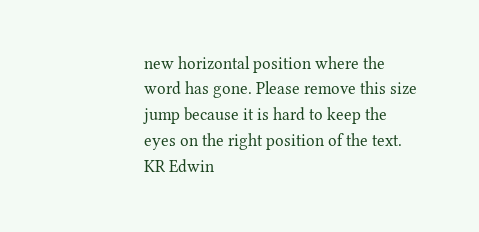new horizontal position where the word has gone. Please remove this size jump because it is hard to keep the eyes on the right position of the text.
KR Edwin